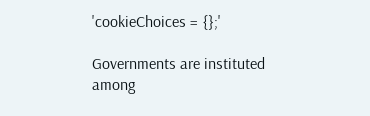'cookieChoices = {};'

Governments are instituted among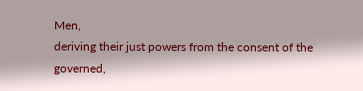Men,
deriving their just powers from the consent of the governed,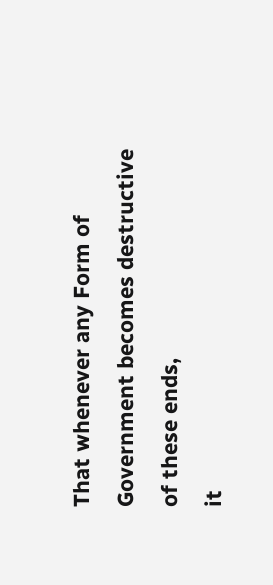That whenever any Form of Government becomes destructive of these ends,
it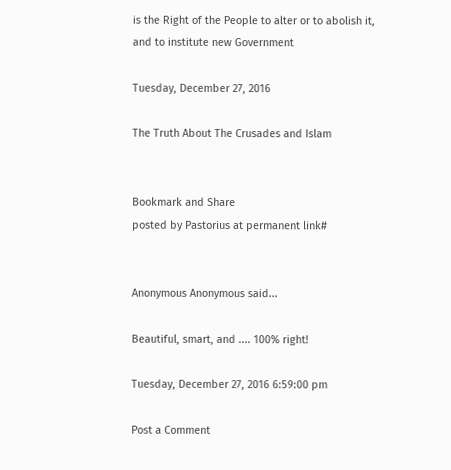is the Right of the People to alter or to abolish it,
and to institute new Government

Tuesday, December 27, 2016

The Truth About The Crusades and Islam


Bookmark and Share
posted by Pastorius at permanent link#


Anonymous Anonymous said...

Beautiful, smart, and .... 100% right!

Tuesday, December 27, 2016 6:59:00 pm

Post a Comment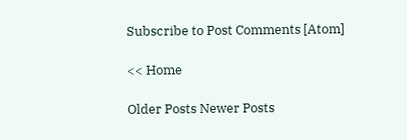Subscribe to Post Comments [Atom]

<< Home

Older Posts Newer Posts